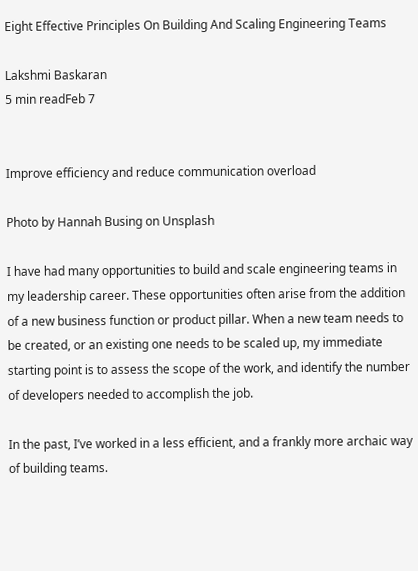Eight Effective Principles On Building And Scaling Engineering Teams

Lakshmi Baskaran
5 min readFeb 7


Improve efficiency and reduce communication overload

Photo by Hannah Busing on Unsplash

I have had many opportunities to build and scale engineering teams in my leadership career. These opportunities often arise from the addition of a new business function or product pillar. When a new team needs to be created, or an existing one needs to be scaled up, my immediate starting point is to assess the scope of the work, and identify the number of developers needed to accomplish the job.

In the past, I’ve worked in a less efficient, and a frankly more archaic way of building teams.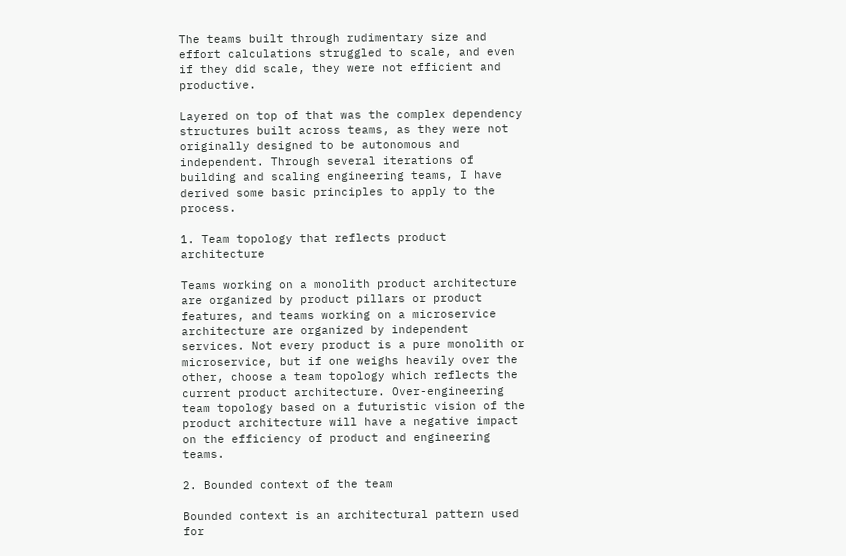The teams built through rudimentary size and effort calculations struggled to scale, and even if they did scale, they were not efficient and productive.

Layered on top of that was the complex dependency structures built across teams, as they were not originally designed to be autonomous and independent. Through several iterations of building and scaling engineering teams, I have derived some basic principles to apply to the process.

1. Team topology that reflects product architecture

Teams working on a monolith product architecture are organized by product pillars or product features, and teams working on a microservice architecture are organized by independent services. Not every product is a pure monolith or microservice, but if one weighs heavily over the other, choose a team topology which reflects the current product architecture. Over-engineering team topology based on a futuristic vision of the product architecture will have a negative impact on the efficiency of product and engineering teams.

2. Bounded context of the team

Bounded context is an architectural pattern used for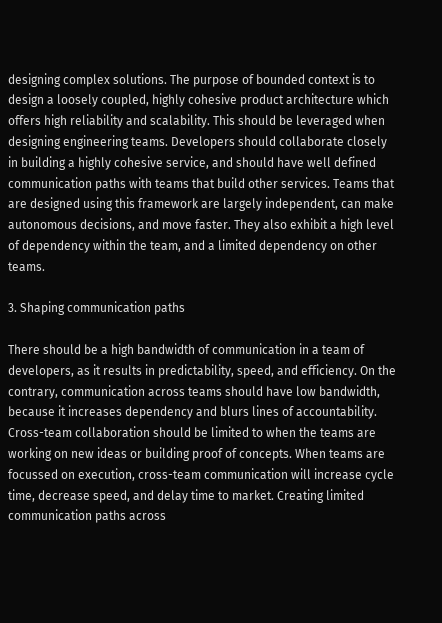designing complex solutions. The purpose of bounded context is to design a loosely coupled, highly cohesive product architecture which offers high reliability and scalability. This should be leveraged when designing engineering teams. Developers should collaborate closely in building a highly cohesive service, and should have well defined communication paths with teams that build other services. Teams that are designed using this framework are largely independent, can make autonomous decisions, and move faster. They also exhibit a high level of dependency within the team, and a limited dependency on other teams.

3. Shaping communication paths

There should be a high bandwidth of communication in a team of developers, as it results in predictability, speed, and efficiency. On the contrary, communication across teams should have low bandwidth, because it increases dependency and blurs lines of accountability. Cross-team collaboration should be limited to when the teams are working on new ideas or building proof of concepts. When teams are focussed on execution, cross-team communication will increase cycle time, decrease speed, and delay time to market. Creating limited communication paths across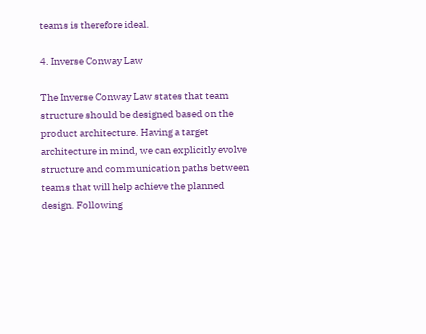teams is therefore ideal.

4. Inverse Conway Law

The Inverse Conway Law states that team structure should be designed based on the product architecture. Having a target architecture in mind, we can explicitly evolve structure and communication paths between teams that will help achieve the planned design. Following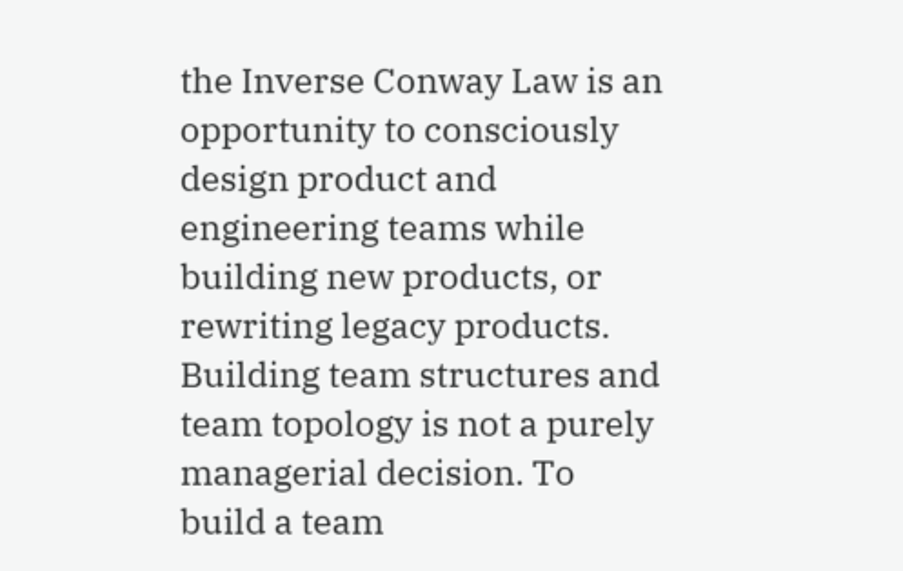the Inverse Conway Law is an opportunity to consciously design product and engineering teams while building new products, or rewriting legacy products. Building team structures and team topology is not a purely managerial decision. To build a team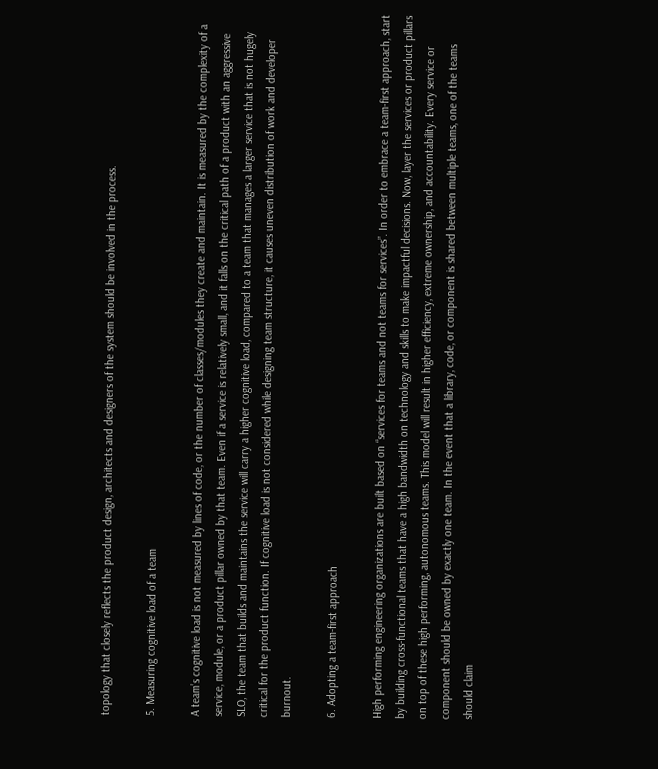topology that closely reflects the product design, architects and designers of the system should be involved in the process.

5. Measuring cognitive load of a team

A team’s cognitive load is not measured by lines of code, or the number of classes/modules they create and maintain. It is measured by the complexity of a service, module, or a product pillar owned by that team. Even if a service is relatively small, and it falls on the critical path of a product with an aggressive SLO, the team that builds and maintains the service will carry a higher cognitive load, compared to a team that manages a larger service that is not hugely critical for the product function. If cognitive load is not considered while designing team structure, it causes uneven distribution of work and developer burnout.

6. Adopting a team-first approach

High performing engineering organizations are built based on “services for teams and not teams for services”. In order to embrace a team-first approach, start by building cross-functional teams that have a high bandwidth on technology and skills to make impactful decisions. Now, layer the services or product pillars on top of these high performing, autonomous teams. This model will result in higher efficiency, extreme ownership, and accountability. Every service or component should be owned by exactly one team. In the event that a library, code, or component is shared between multiple teams, one of the teams should claim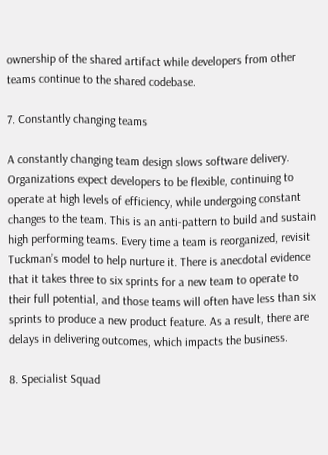ownership of the shared artifact while developers from other teams continue to the shared codebase.

7. Constantly changing teams

A constantly changing team design slows software delivery. Organizations expect developers to be flexible, continuing to operate at high levels of efficiency, while undergoing constant changes to the team. This is an anti-pattern to build and sustain high performing teams. Every time a team is reorganized, revisit Tuckman’s model to help nurture it. There is anecdotal evidence that it takes three to six sprints for a new team to operate to their full potential, and those teams will often have less than six sprints to produce a new product feature. As a result, there are delays in delivering outcomes, which impacts the business.

8. Specialist Squad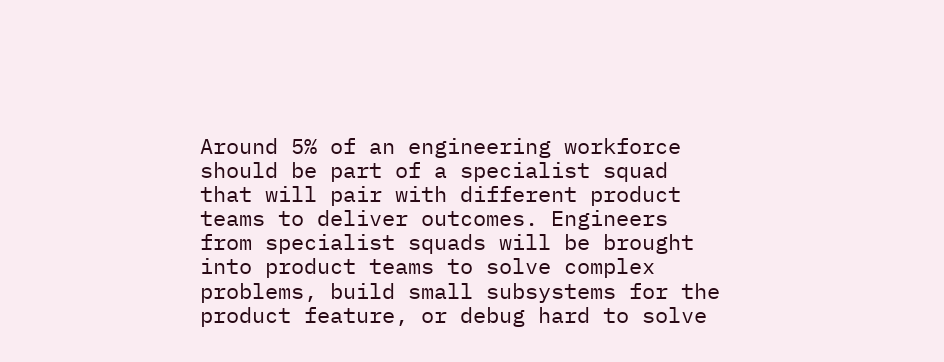Around 5% of an engineering workforce should be part of a specialist squad that will pair with different product teams to deliver outcomes. Engineers from specialist squads will be brought into product teams to solve complex problems, build small subsystems for the product feature, or debug hard to solve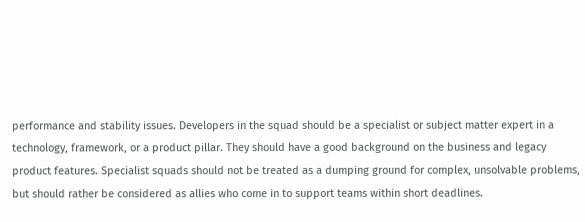performance and stability issues. Developers in the squad should be a specialist or subject matter expert in a technology, framework, or a product pillar. They should have a good background on the business and legacy product features. Specialist squads should not be treated as a dumping ground for complex, unsolvable problems, but should rather be considered as allies who come in to support teams within short deadlines.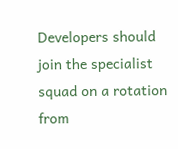Developers should join the specialist squad on a rotation from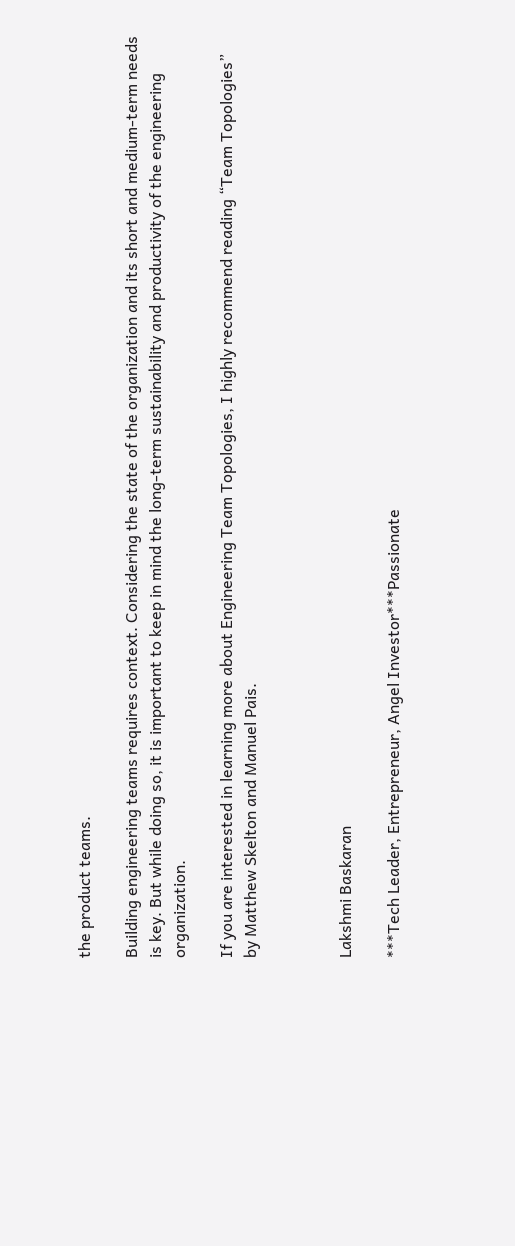the product teams.

Building engineering teams requires context. Considering the state of the organization and its short and medium-term needs is key. But while doing so, it is important to keep in mind the long-term sustainability and productivity of the engineering organization.

If you are interested in learning more about Engineering Team Topologies, I highly recommend reading “Team Topologies” by Matthew Skelton and Manuel Pais.



Lakshmi Baskaran

***Tech Leader, Entrepreneur, Angel Investor***Passionate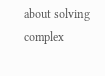about solving complex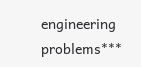engineering problems***